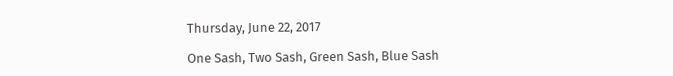Thursday, June 22, 2017

One Sash, Two Sash, Green Sash, Blue Sash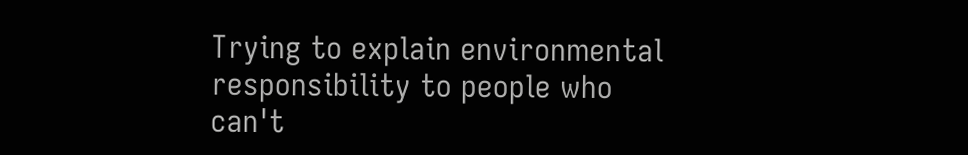Trying to explain environmental responsibility to people who can't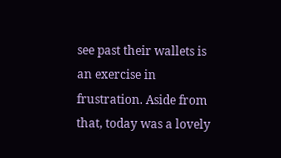see past their wallets is an exercise in frustration. Aside from that, today was a lovely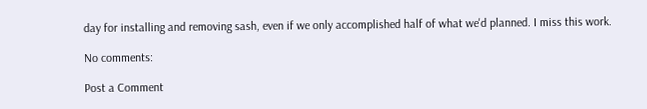day for installing and removing sash, even if we only accomplished half of what we'd planned. I miss this work.

No comments:

Post a Comment